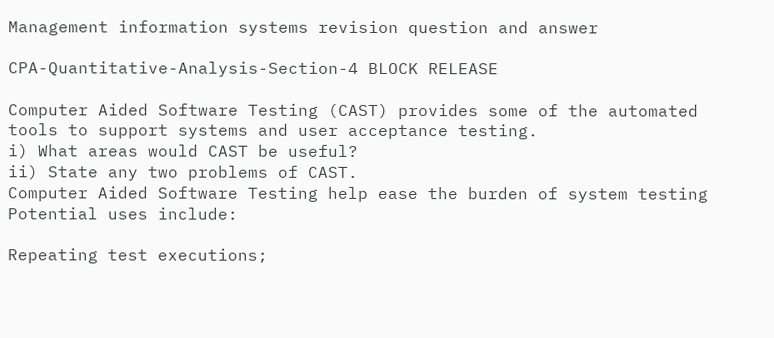Management information systems revision question and answer

CPA-Quantitative-Analysis-Section-4 BLOCK RELEASE

Computer Aided Software Testing (CAST) provides some of the automated tools to support systems and user acceptance testing.
i) What areas would CAST be useful?
ii) State any two problems of CAST.
Computer Aided Software Testing help ease the burden of system testing
Potential uses include:

Repeating test executions;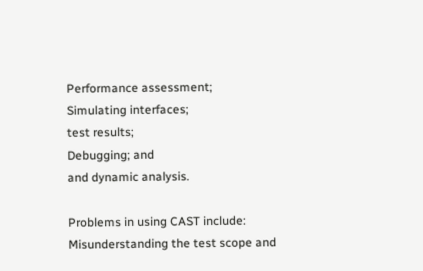Performance assessment;
Simulating interfaces;
test results;
Debugging; and
and dynamic analysis.

Problems in using CAST include:
Misunderstanding the test scope and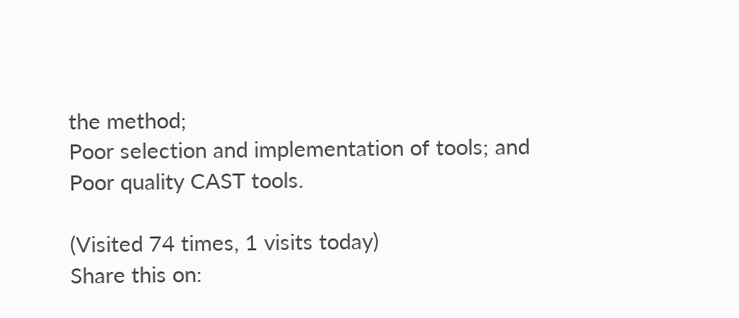the method;
Poor selection and implementation of tools; and
Poor quality CAST tools.

(Visited 74 times, 1 visits today)
Share this on: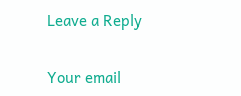Leave a Reply

Your email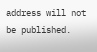address will not be published.